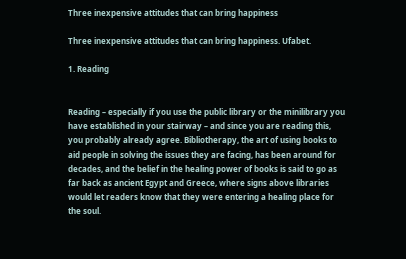Three inexpensive attitudes that can bring happiness

Three inexpensive attitudes that can bring happiness. Ufabet.

1. Reading


Reading – especially if you use the public library or the minilibrary you have established in your stairway – and since you are reading this, you probably already agree. Bibliotherapy, the art of using books to aid people in solving the issues they are facing, has been around for decades, and the belief in the healing power of books is said to go as far back as ancient Egypt and Greece, where signs above libraries would let readers know that they were entering a healing place for the soul.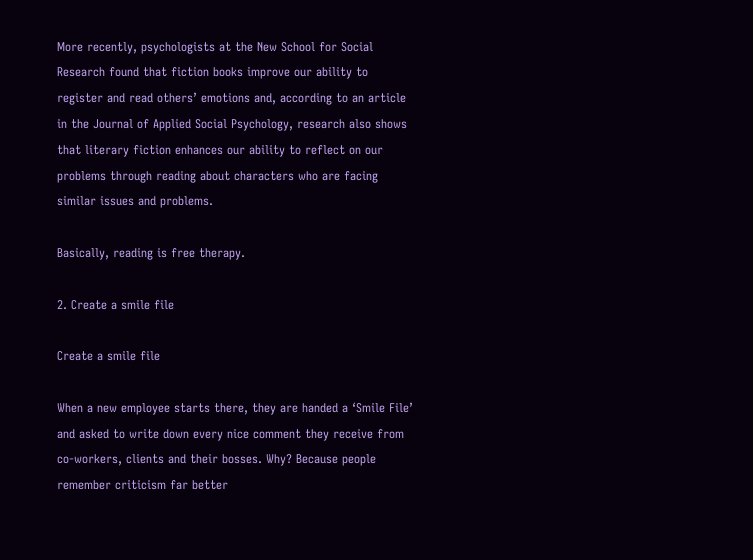More recently, psychologists at the New School for Social Research found that fiction books improve our ability to register and read others’ emotions and, according to an article in the Journal of Applied Social Psychology, research also shows that literary fiction enhances our ability to reflect on our problems through reading about characters who are facing similar issues and problems.

Basically, reading is free therapy.

2. Create a smile file

Create a smile file

When a new employee starts there, they are handed a ‘Smile File’ and asked to write down every nice comment they receive from co-workers, clients and their bosses. Why? Because people remember criticism far better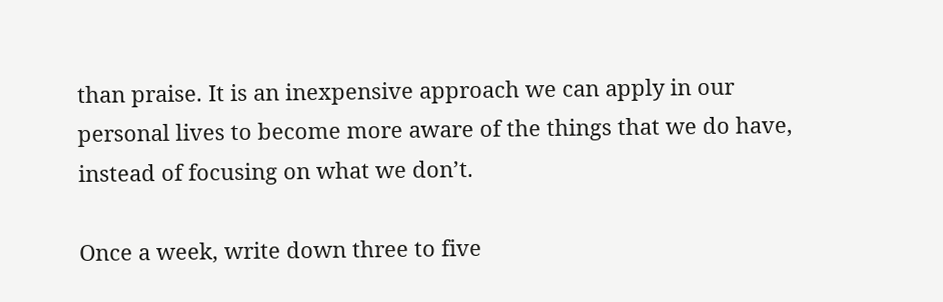than praise. It is an inexpensive approach we can apply in our personal lives to become more aware of the things that we do have, instead of focusing on what we don’t.

Once a week, write down three to five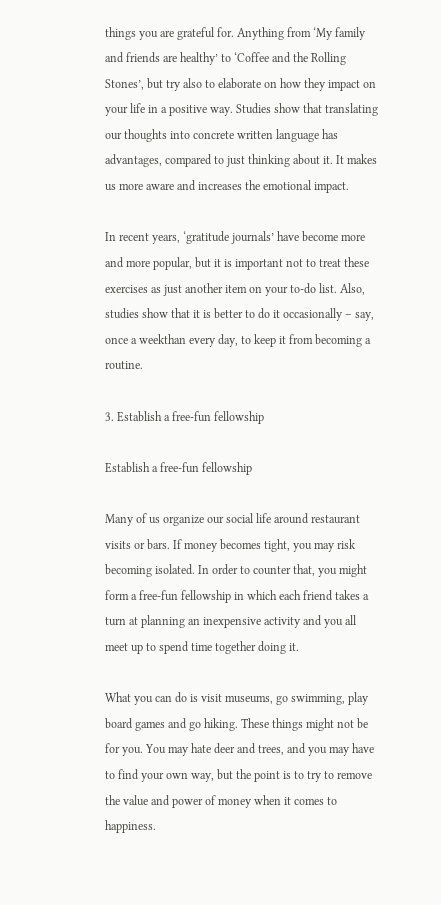things you are grateful for. Anything from ‘My family and friends are healthy’ to ‘Coffee and the Rolling Stones’, but try also to elaborate on how they impact on your life in a positive way. Studies show that translating our thoughts into concrete written language has advantages, compared to just thinking about it. It makes us more aware and increases the emotional impact.

In recent years, ‘gratitude journals’ have become more and more popular, but it is important not to treat these exercises as just another item on your to-do list. Also, studies show that it is better to do it occasionally – say, once a weekthan every day, to keep it from becoming a routine.

3. Establish a free-fun fellowship

Establish a free-fun fellowship

Many of us organize our social life around restaurant visits or bars. If money becomes tight, you may risk becoming isolated. In order to counter that, you might form a free-fun fellowship in which each friend takes a turn at planning an inexpensive activity and you all meet up to spend time together doing it.

What you can do is visit museums, go swimming, play board games and go hiking. These things might not be for you. You may hate deer and trees, and you may have to find your own way, but the point is to try to remove the value and power of money when it comes to happiness.